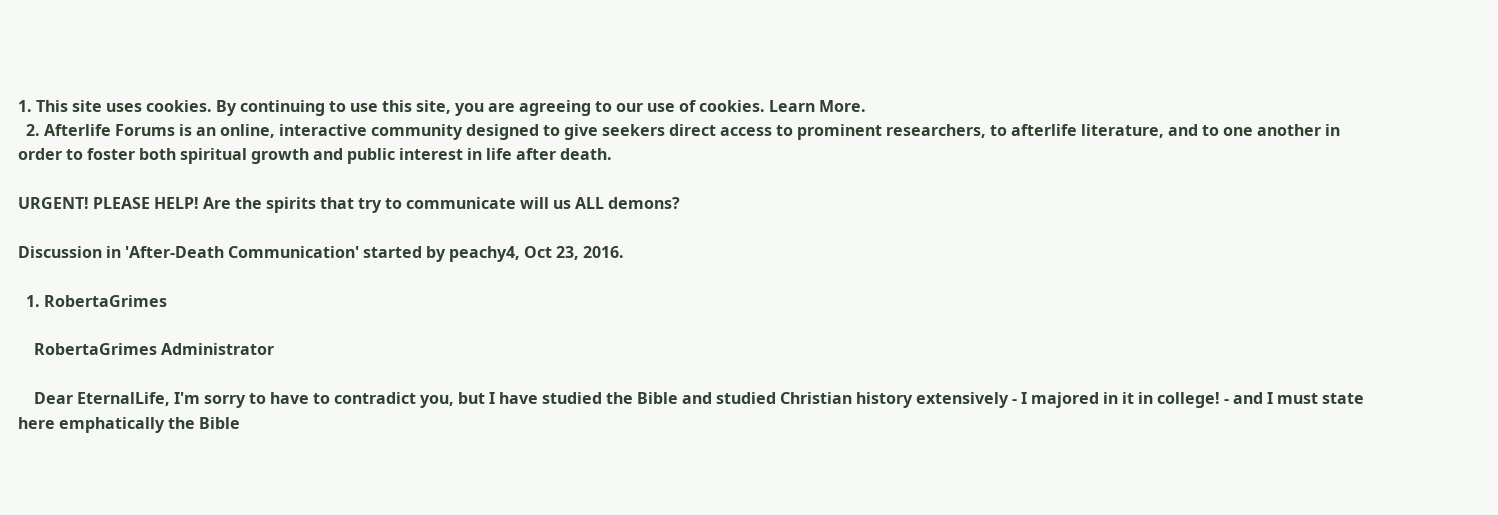1. This site uses cookies. By continuing to use this site, you are agreeing to our use of cookies. Learn More.
  2. Afterlife Forums is an online, interactive community designed to give seekers direct access to prominent researchers, to afterlife literature, and to one another in order to foster both spiritual growth and public interest in life after death.

URGENT! PLEASE HELP! Are the spirits that try to communicate will us ALL demons?

Discussion in 'After-Death Communication' started by peachy4, Oct 23, 2016.

  1. RobertaGrimes

    RobertaGrimes Administrator

    Dear EternalLife, I'm sorry to have to contradict you, but I have studied the Bible and studied Christian history extensively - I majored in it in college! - and I must state here emphatically the Bible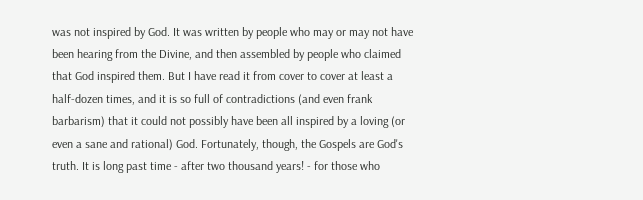was not inspired by God. It was written by people who may or may not have been hearing from the Divine, and then assembled by people who claimed that God inspired them. But I have read it from cover to cover at least a half-dozen times, and it is so full of contradictions (and even frank barbarism) that it could not possibly have been all inspired by a loving (or even a sane and rational) God. Fortunately, though, the Gospels are God's truth. It is long past time - after two thousand years! - for those who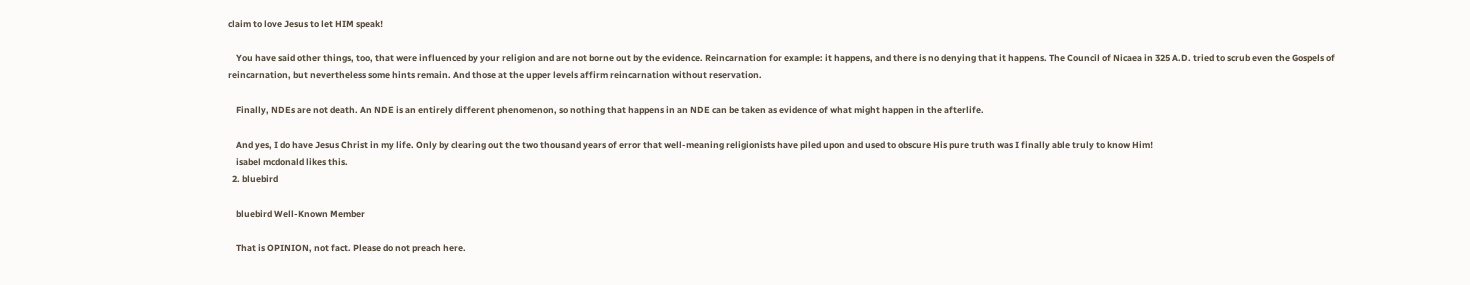claim to love Jesus to let HIM speak!

    You have said other things, too, that were influenced by your religion and are not borne out by the evidence. Reincarnation for example: it happens, and there is no denying that it happens. The Council of Nicaea in 325 A.D. tried to scrub even the Gospels of reincarnation, but nevertheless some hints remain. And those at the upper levels affirm reincarnation without reservation.

    Finally, NDEs are not death. An NDE is an entirely different phenomenon, so nothing that happens in an NDE can be taken as evidence of what might happen in the afterlife.

    And yes, I do have Jesus Christ in my life. Only by clearing out the two thousand years of error that well-meaning religionists have piled upon and used to obscure His pure truth was I finally able truly to know Him!
    isabel mcdonald likes this.
  2. bluebird

    bluebird Well-Known Member

    That is OPINION, not fact. Please do not preach here.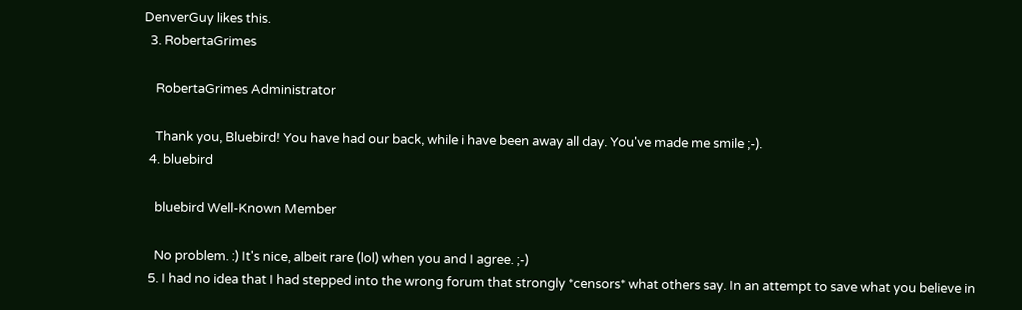DenverGuy likes this.
  3. RobertaGrimes

    RobertaGrimes Administrator

    Thank you, Bluebird! You have had our back, while i have been away all day. You've made me smile ;-).
  4. bluebird

    bluebird Well-Known Member

    No problem. :) It's nice, albeit rare (lol) when you and I agree. ;-)
  5. I had no idea that I had stepped into the wrong forum that strongly *censors* what others say. In an attempt to save what you believe in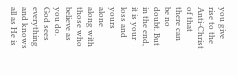you give rise to the Anti-Christ of that there can be no doubt. But in the end, it is your loss and yours alone along with those who believe as you do. God sees everything and knows all as He is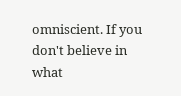omniscient. If you don't believe in what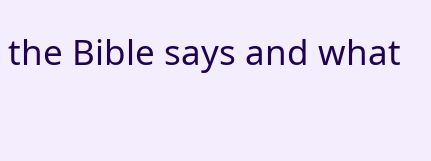the Bible says and what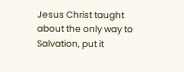Jesus Christ taught about the only way to Salvation, put it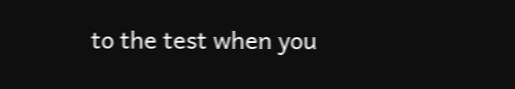to the test when you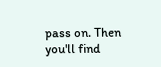pass on. Then you'll find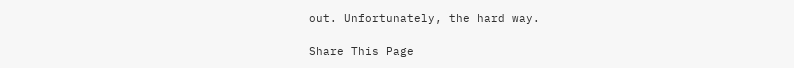out. Unfortunately, the hard way.

Share This Page